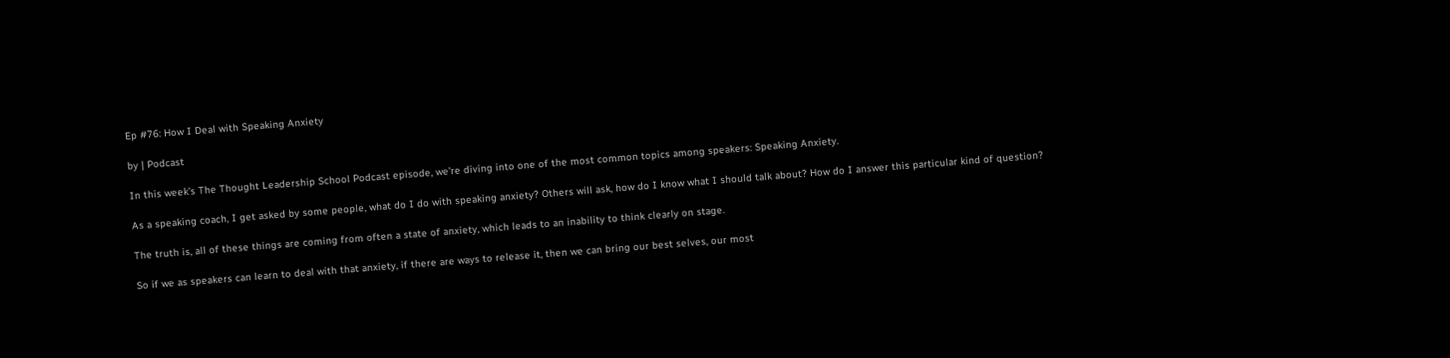Ep #76: How I Deal with Speaking Anxiety

by | Podcast

In this week’s The Thought Leadership School Podcast episode, we’re diving into one of the most common topics among speakers: Speaking Anxiety.

As a speaking coach, I get asked by some people, what do I do with speaking anxiety? Others will ask, how do I know what I should talk about? How do I answer this particular kind of question?

The truth is, all of these things are coming from often a state of anxiety, which leads to an inability to think clearly on stage.

So if we as speakers can learn to deal with that anxiety, if there are ways to release it, then we can bring our best selves, our most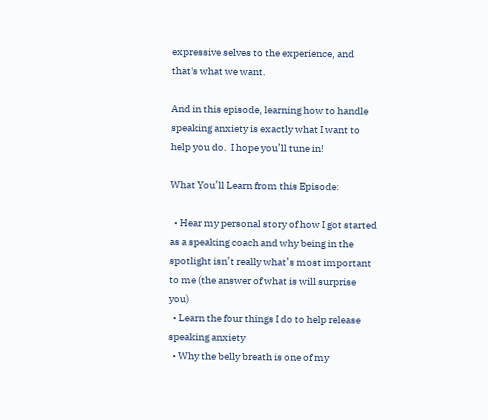expressive selves to the experience, and that's what we want.

And in this episode, learning how to handle speaking anxiety is exactly what I want to help you do.  I hope you’ll tune in!

What You’ll Learn from this Episode:

  • Hear my personal story of how I got started as a speaking coach and why being in the spotlight isn’t really what’s most important to me (the answer of what is will surprise you)
  • Learn the four things I do to help release speaking anxiety
  • Why the belly breath is one of my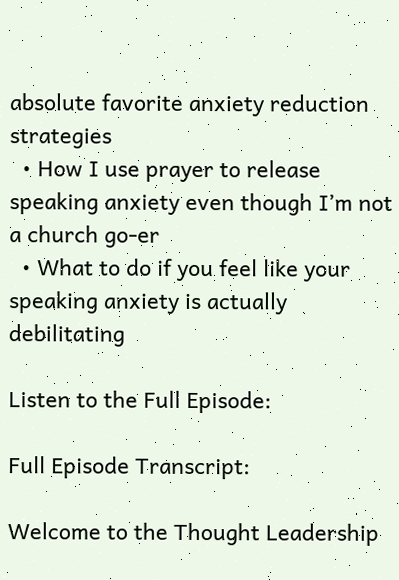absolute favorite anxiety reduction strategies
  • How I use prayer to release speaking anxiety even though I’m not a church go-er
  • What to do if you feel like your speaking anxiety is actually debilitating

Listen to the Full Episode:

Full Episode Transcript:

Welcome to the Thought Leadership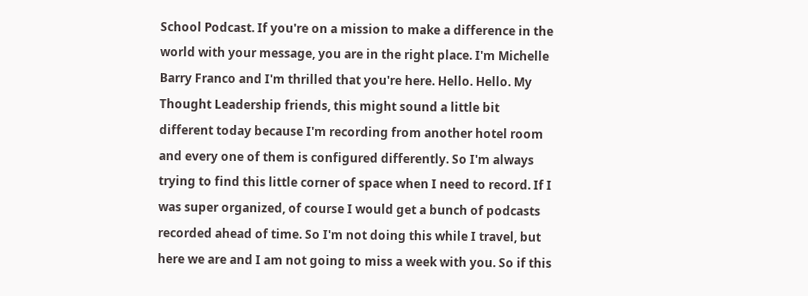School Podcast. If you're on a mission to make a difference in the world with your message, you are in the right place. I'm Michelle Barry Franco and I'm thrilled that you're here. Hello. Hello. My Thought Leadership friends, this might sound a little bit different today because I'm recording from another hotel room and every one of them is configured differently. So I'm always trying to find this little corner of space when I need to record. If I was super organized, of course I would get a bunch of podcasts recorded ahead of time. So I'm not doing this while I travel, but here we are and I am not going to miss a week with you. So if this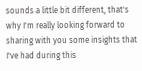sounds a little bit different, that's why I'm really looking forward to sharing with you some insights that I've had during this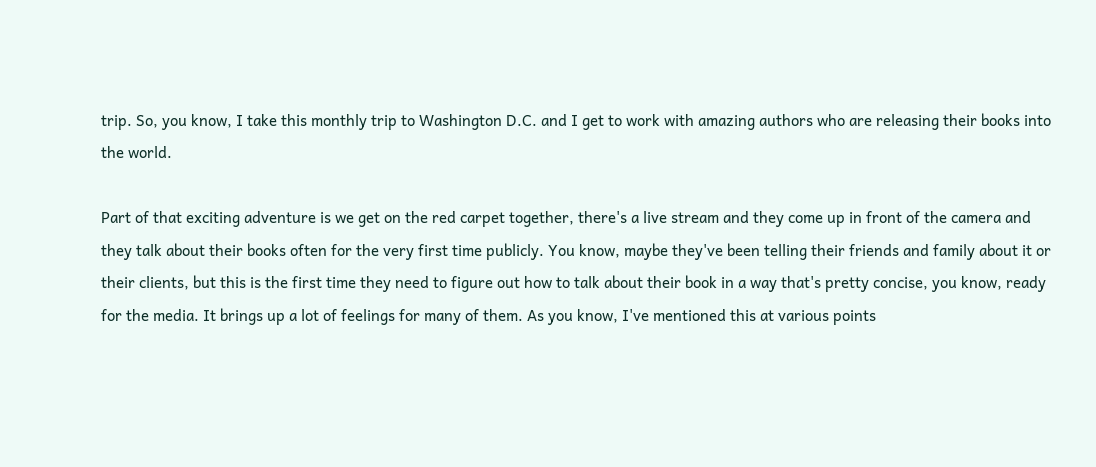trip. So, you know, I take this monthly trip to Washington D.C. and I get to work with amazing authors who are releasing their books into the world.

Part of that exciting adventure is we get on the red carpet together, there's a live stream and they come up in front of the camera and they talk about their books often for the very first time publicly. You know, maybe they've been telling their friends and family about it or their clients, but this is the first time they need to figure out how to talk about their book in a way that's pretty concise, you know, ready for the media. It brings up a lot of feelings for many of them. As you know, I've mentioned this at various points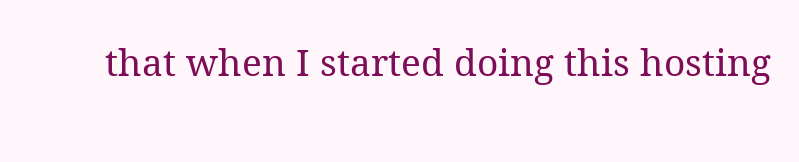that when I started doing this hosting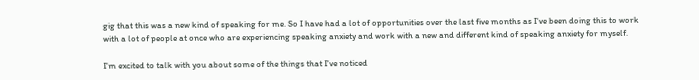gig that this was a new kind of speaking for me. So I have had a lot of opportunities over the last five months as I've been doing this to work with a lot of people at once who are experiencing speaking anxiety and work with a new and different kind of speaking anxiety for myself.

I'm excited to talk with you about some of the things that I've noticed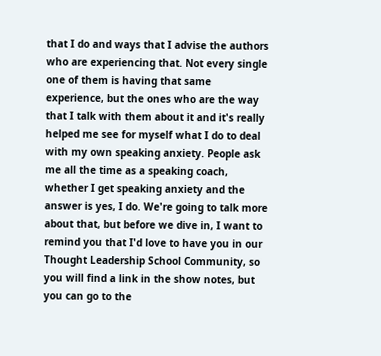that I do and ways that I advise the authors who are experiencing that. Not every single one of them is having that same experience, but the ones who are the way that I talk with them about it and it's really helped me see for myself what I do to deal with my own speaking anxiety. People ask me all the time as a speaking coach, whether I get speaking anxiety and the answer is yes, I do. We're going to talk more about that, but before we dive in, I want to remind you that I'd love to have you in our Thought Leadership School Community, so you will find a link in the show notes, but you can go to the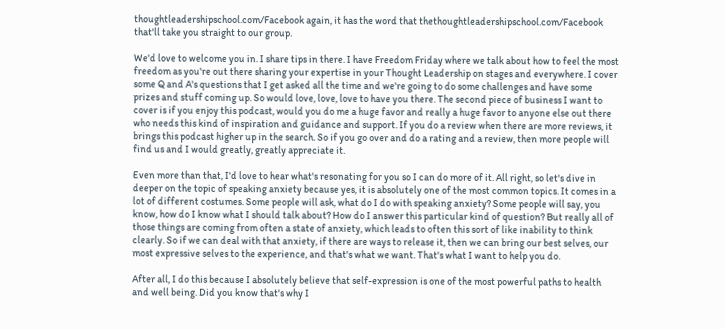thoughtleadershipschool.com/Facebook again, it has the word that thethoughtleadershipschool.com/Facebook that'll take you straight to our group.

We'd love to welcome you in. I share tips in there. I have Freedom Friday where we talk about how to feel the most freedom as you're out there sharing your expertise in your Thought Leadership on stages and everywhere. I cover some Q and A's questions that I get asked all the time and we're going to do some challenges and have some prizes and stuff coming up. So would love, love, love to have you there. The second piece of business I want to cover is if you enjoy this podcast, would you do me a huge favor and really a huge favor to anyone else out there who needs this kind of inspiration and guidance and support. If you do a review when there are more reviews, it brings this podcast higher up in the search. So if you go over and do a rating and a review, then more people will find us and I would greatly, greatly appreciate it.

Even more than that, I'd love to hear what's resonating for you so I can do more of it. All right, so let's dive in deeper on the topic of speaking anxiety because yes, it is absolutely one of the most common topics. It comes in a lot of different costumes. Some people will ask, what do I do with speaking anxiety? Some people will say, you know, how do I know what I should talk about? How do I answer this particular kind of question? But really all of those things are coming from often a state of anxiety, which leads to often this sort of like inability to think clearly. So if we can deal with that anxiety, if there are ways to release it, then we can bring our best selves, our most expressive selves to the experience, and that's what we want. That's what I want to help you do.

After all, I do this because I absolutely believe that self-expression is one of the most powerful paths to health and well being. Did you know that's why I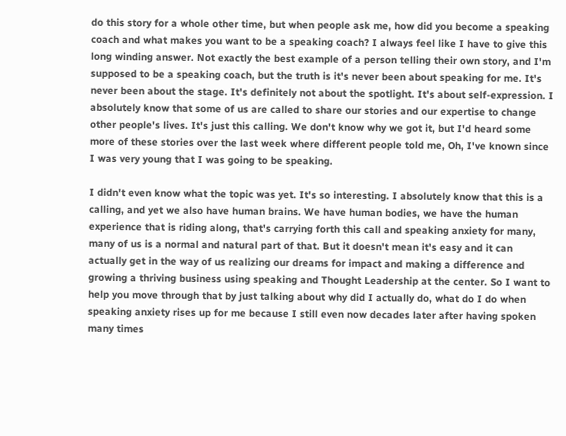do this story for a whole other time, but when people ask me, how did you become a speaking coach and what makes you want to be a speaking coach? I always feel like I have to give this long winding answer. Not exactly the best example of a person telling their own story, and I'm supposed to be a speaking coach, but the truth is it's never been about speaking for me. It's never been about the stage. It's definitely not about the spotlight. It's about self-expression. I absolutely know that some of us are called to share our stories and our expertise to change other people's lives. It's just this calling. We don't know why we got it, but I'd heard some more of these stories over the last week where different people told me, Oh, I've known since I was very young that I was going to be speaking.

I didn't even know what the topic was yet. It's so interesting. I absolutely know that this is a calling, and yet we also have human brains. We have human bodies, we have the human experience that is riding along, that's carrying forth this call and speaking anxiety for many, many of us is a normal and natural part of that. But it doesn't mean it's easy and it can actually get in the way of us realizing our dreams for impact and making a difference and growing a thriving business using speaking and Thought Leadership at the center. So I want to help you move through that by just talking about why did I actually do, what do I do when speaking anxiety rises up for me because I still even now decades later after having spoken many times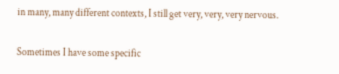in many, many different contexts, I still get very, very, very nervous.

Sometimes I have some specific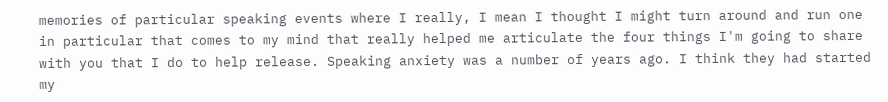memories of particular speaking events where I really, I mean I thought I might turn around and run one in particular that comes to my mind that really helped me articulate the four things I'm going to share with you that I do to help release. Speaking anxiety was a number of years ago. I think they had started my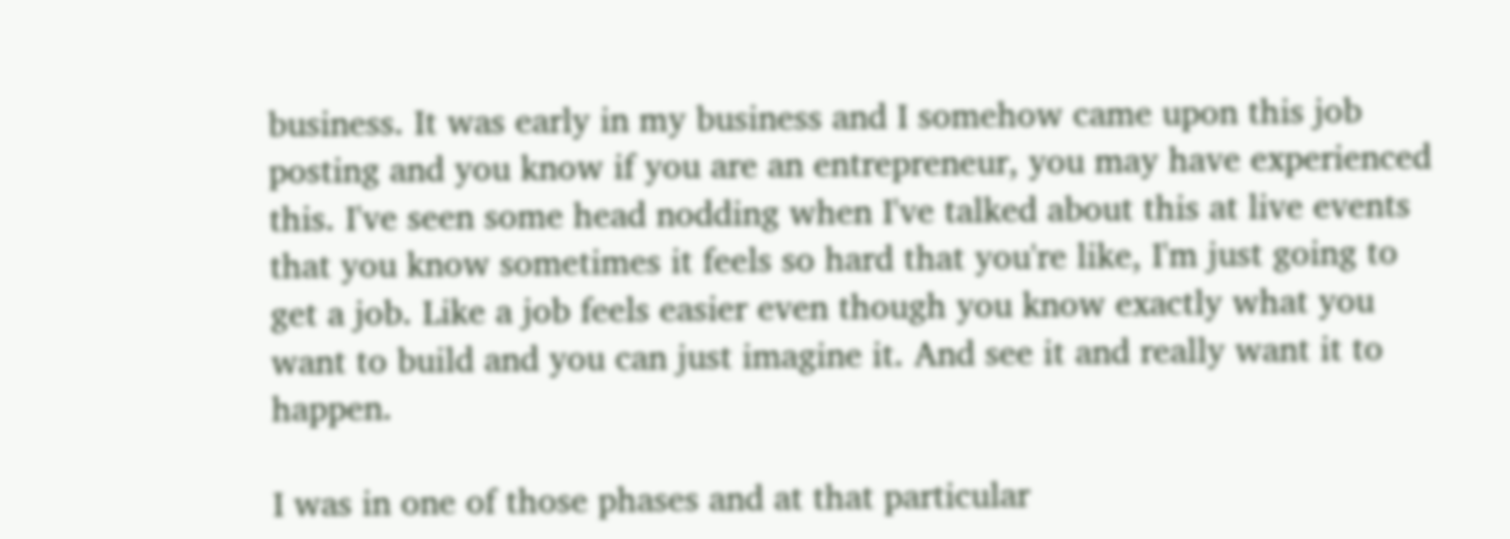business. It was early in my business and I somehow came upon this job posting and you know if you are an entrepreneur, you may have experienced this. I've seen some head nodding when I've talked about this at live events that you know sometimes it feels so hard that you're like, I'm just going to get a job. Like a job feels easier even though you know exactly what you want to build and you can just imagine it. And see it and really want it to happen.

I was in one of those phases and at that particular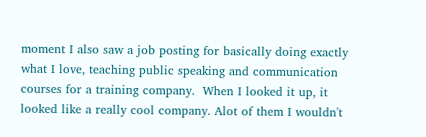moment I also saw a job posting for basically doing exactly what I love, teaching public speaking and communication courses for a training company.  When I looked it up, it looked like a really cool company. Alot of them I wouldn't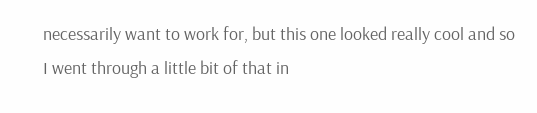necessarily want to work for, but this one looked really cool and so I went through a little bit of that in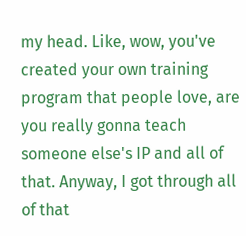my head. Like, wow, you've created your own training program that people love, are you really gonna teach someone else's IP and all of that. Anyway, I got through all of that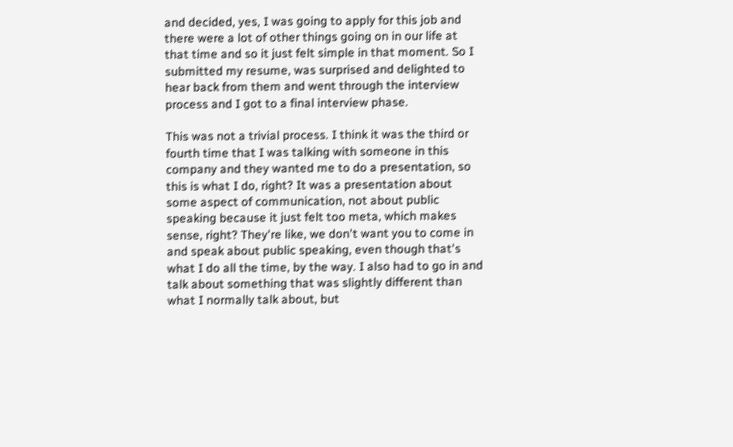and decided, yes, I was going to apply for this job and there were a lot of other things going on in our life at that time and so it just felt simple in that moment. So I submitted my resume, was surprised and delighted to hear back from them and went through the interview process and I got to a final interview phase.

This was not a trivial process. I think it was the third or fourth time that I was talking with someone in this company and they wanted me to do a presentation, so this is what I do, right? It was a presentation about some aspect of communication, not about public speaking because it just felt too meta, which makes sense, right? They're like, we don't want you to come in and speak about public speaking, even though that's what I do all the time, by the way. I also had to go in and talk about something that was slightly different than what I normally talk about, but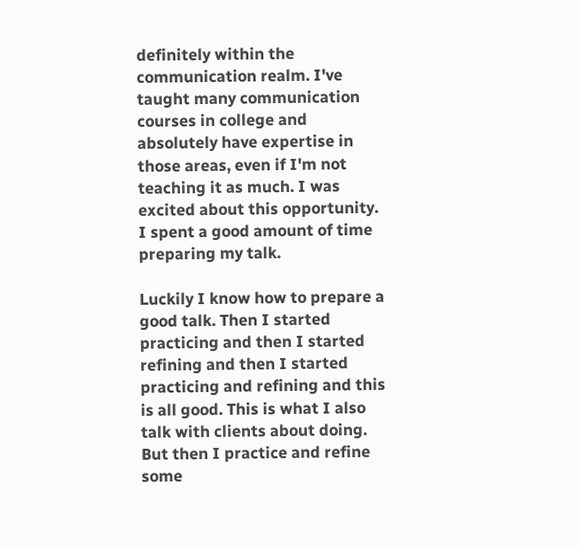definitely within the communication realm. I've taught many communication courses in college and absolutely have expertise in those areas, even if I'm not teaching it as much. I was excited about this opportunity. I spent a good amount of time preparing my talk.

Luckily I know how to prepare a good talk. Then I started practicing and then I started refining and then I started practicing and refining and this is all good. This is what I also talk with clients about doing. But then I practice and refine some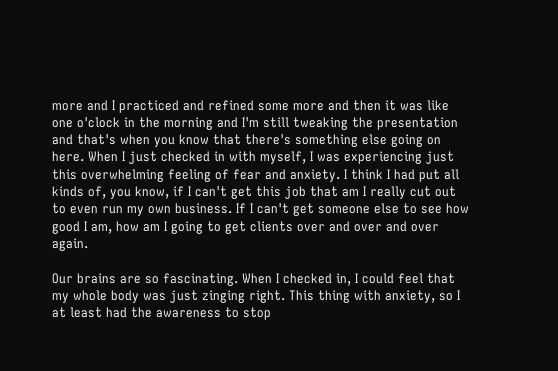more and I practiced and refined some more and then it was like one o'clock in the morning and I'm still tweaking the presentation and that's when you know that there's something else going on here. When I just checked in with myself, I was experiencing just this overwhelming feeling of fear and anxiety. I think I had put all kinds of, you know, if I can't get this job that am I really cut out to even run my own business. If I can't get someone else to see how good I am, how am I going to get clients over and over and over again.

Our brains are so fascinating. When I checked in, I could feel that my whole body was just zinging right. This thing with anxiety, so I at least had the awareness to stop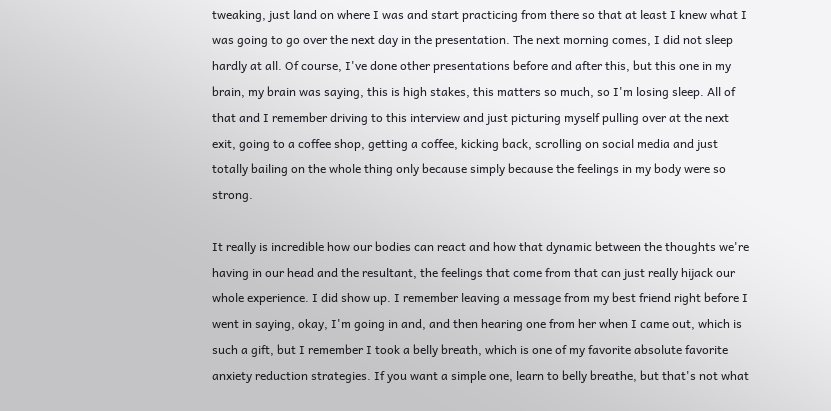tweaking, just land on where I was and start practicing from there so that at least I knew what I was going to go over the next day in the presentation. The next morning comes, I did not sleep hardly at all. Of course, I've done other presentations before and after this, but this one in my brain, my brain was saying, this is high stakes, this matters so much, so I'm losing sleep. All of that and I remember driving to this interview and just picturing myself pulling over at the next exit, going to a coffee shop, getting a coffee, kicking back, scrolling on social media and just totally bailing on the whole thing only because simply because the feelings in my body were so strong.

It really is incredible how our bodies can react and how that dynamic between the thoughts we're having in our head and the resultant, the feelings that come from that can just really hijack our whole experience. I did show up. I remember leaving a message from my best friend right before I went in saying, okay, I'm going in and, and then hearing one from her when I came out, which is such a gift, but I remember I took a belly breath, which is one of my favorite absolute favorite anxiety reduction strategies. If you want a simple one, learn to belly breathe, but that's not what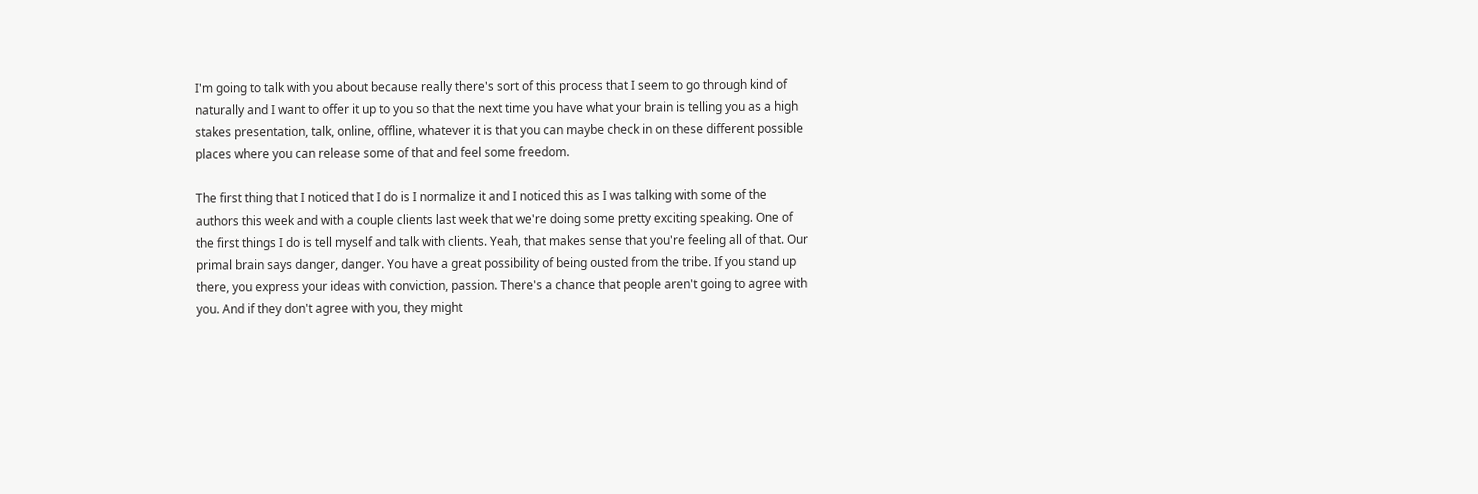I'm going to talk with you about because really there's sort of this process that I seem to go through kind of naturally and I want to offer it up to you so that the next time you have what your brain is telling you as a high stakes presentation, talk, online, offline, whatever it is that you can maybe check in on these different possible places where you can release some of that and feel some freedom.

The first thing that I noticed that I do is I normalize it and I noticed this as I was talking with some of the authors this week and with a couple clients last week that we're doing some pretty exciting speaking. One of the first things I do is tell myself and talk with clients. Yeah, that makes sense that you're feeling all of that. Our primal brain says danger, danger. You have a great possibility of being ousted from the tribe. If you stand up there, you express your ideas with conviction, passion. There's a chance that people aren't going to agree with you. And if they don't agree with you, they might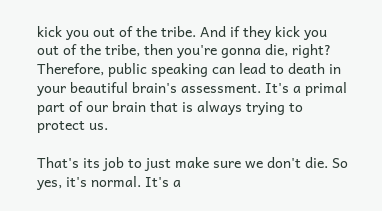kick you out of the tribe. And if they kick you out of the tribe, then you're gonna die, right? Therefore, public speaking can lead to death in your beautiful brain's assessment. It's a primal part of our brain that is always trying to protect us.

That's its job to just make sure we don't die. So yes, it's normal. It's a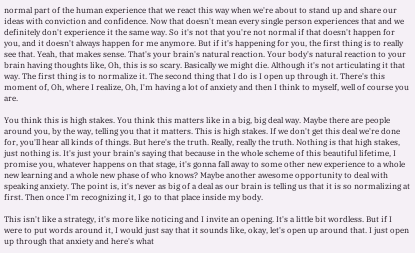normal part of the human experience that we react this way when we're about to stand up and share our ideas with conviction and confidence. Now that doesn't mean every single person experiences that and we definitely don't experience it the same way. So it's not that you're not normal if that doesn't happen for you, and it doesn't always happen for me anymore. But if it's happening for you, the first thing is to really see that. Yeah, that makes sense. That's your brain's natural reaction. Your body's natural reaction to your brain having thoughts like, Oh, this is so scary. Basically we might die. Although it's not articulating it that way. The first thing is to normalize it. The second thing that I do is I open up through it. There's this moment of, Oh, where I realize, Oh, I'm having a lot of anxiety and then I think to myself, well of course you are.

You think this is high stakes. You think this matters like in a big, big deal way. Maybe there are people around you, by the way, telling you that it matters. This is high stakes. If we don't get this deal we're done for, you'll hear all kinds of things. But here's the truth. Really, really the truth. Nothing is that high stakes, just nothing is. It's just your brain's saying that because in the whole scheme of this beautiful lifetime, I promise you, whatever happens on that stage, it's gonna fall away to some other new experience to a whole new learning and a whole new phase of who knows? Maybe another awesome opportunity to deal with speaking anxiety. The point is, it's never as big of a deal as our brain is telling us that it is so normalizing at first. Then once I'm recognizing it, I go to that place inside my body.

This isn't like a strategy, it's more like noticing and I invite an opening. It's a little bit wordless. But if I were to put words around it, I would just say that it sounds like, okay, let's open up around that. I just open up through that anxiety and here's what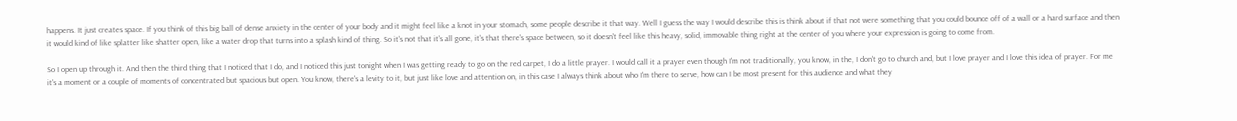happens. It just creates space. If you think of this big ball of dense anxiety in the center of your body and it might feel like a knot in your stomach, some people describe it that way. Well I guess the way I would describe this is think about if that not were something that you could bounce off of a wall or a hard surface and then it would kind of like splatter like shatter open, like a water drop that turns into a splash kind of thing. So it's not that it's all gone, it's that there's space between, so it doesn't feel like this heavy, solid, immovable thing right at the center of you where your expression is going to come from.

So I open up through it. And then the third thing that I noticed that I do, and I noticed this just tonight when I was getting ready to go on the red carpet, I do a little prayer. I would call it a prayer even though I'm not traditionally, you know, in the, I don't go to church and, but I love prayer and I love this idea of prayer. For me it's a moment or a couple of moments of concentrated but spacious but open. You know, there's a levity to it, but just like love and attention on, in this case I always think about who I'm there to serve, how can I be most present for this audience and what they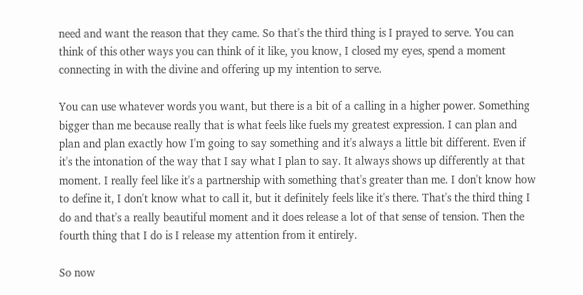need and want the reason that they came. So that's the third thing is I prayed to serve. You can think of this other ways you can think of it like, you know, I closed my eyes, spend a moment connecting in with the divine and offering up my intention to serve.

You can use whatever words you want, but there is a bit of a calling in a higher power. Something bigger than me because really that is what feels like fuels my greatest expression. I can plan and plan and plan exactly how I'm going to say something and it's always a little bit different. Even if it's the intonation of the way that I say what I plan to say. It always shows up differently at that moment. I really feel like it's a partnership with something that's greater than me. I don't know how to define it, I don't know what to call it, but it definitely feels like it's there. That's the third thing I do and that's a really beautiful moment and it does release a lot of that sense of tension. Then the fourth thing that I do is I release my attention from it entirely.

So now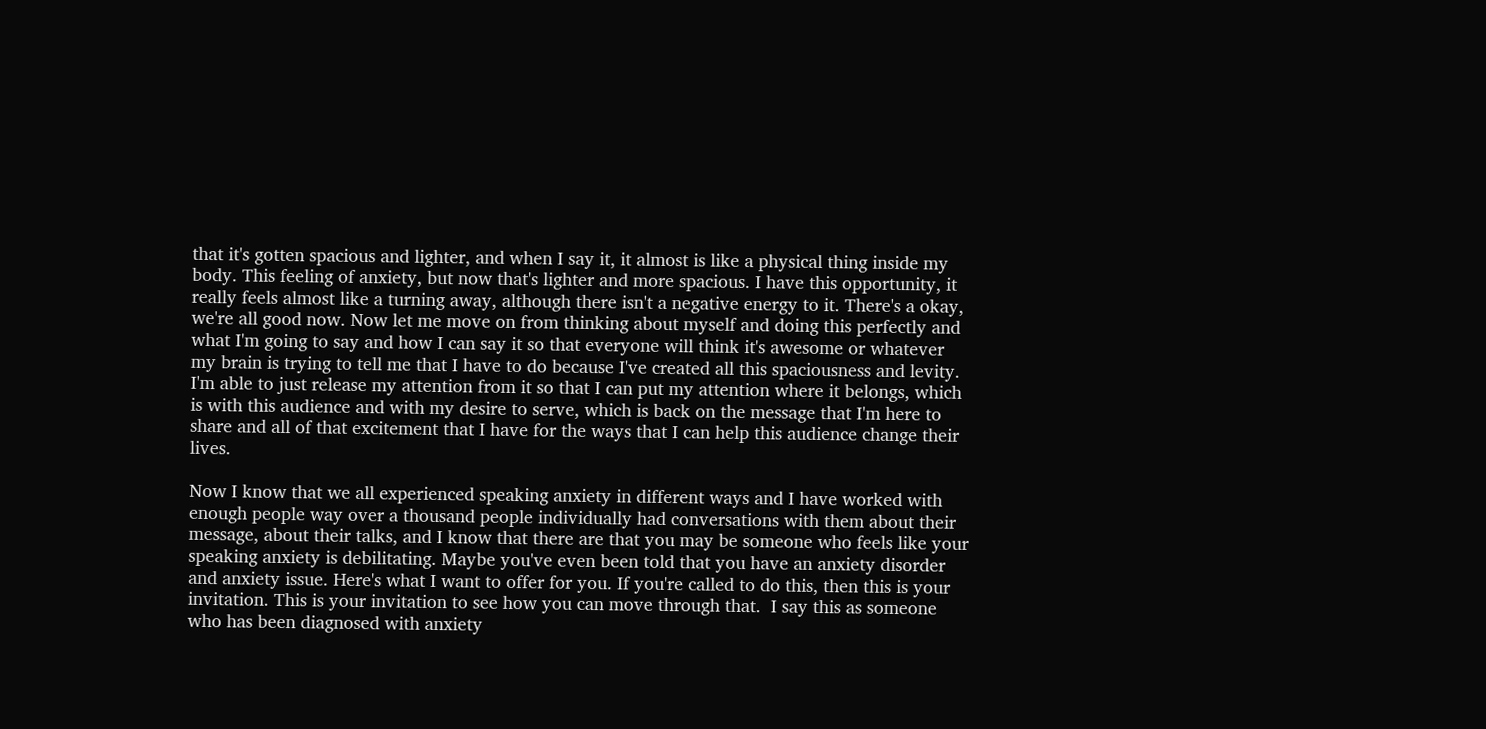that it's gotten spacious and lighter, and when I say it, it almost is like a physical thing inside my body. This feeling of anxiety, but now that's lighter and more spacious. I have this opportunity, it really feels almost like a turning away, although there isn't a negative energy to it. There's a okay, we're all good now. Now let me move on from thinking about myself and doing this perfectly and what I'm going to say and how I can say it so that everyone will think it's awesome or whatever my brain is trying to tell me that I have to do because I've created all this spaciousness and levity. I'm able to just release my attention from it so that I can put my attention where it belongs, which is with this audience and with my desire to serve, which is back on the message that I'm here to share and all of that excitement that I have for the ways that I can help this audience change their lives.

Now I know that we all experienced speaking anxiety in different ways and I have worked with enough people way over a thousand people individually had conversations with them about their message, about their talks, and I know that there are that you may be someone who feels like your speaking anxiety is debilitating. Maybe you've even been told that you have an anxiety disorder and anxiety issue. Here's what I want to offer for you. If you're called to do this, then this is your invitation. This is your invitation to see how you can move through that.  I say this as someone who has been diagnosed with anxiety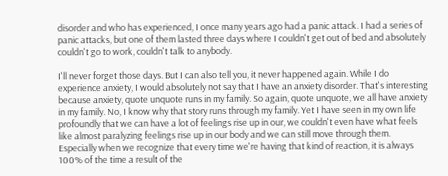disorder and who has experienced, I once many years ago had a panic attack. I had a series of panic attacks, but one of them lasted three days where I couldn't get out of bed and absolutely couldn't go to work, couldn't talk to anybody.

I'll never forget those days. But I can also tell you, it never happened again. While I do experience anxiety, I would absolutely not say that I have an anxiety disorder. That's interesting because anxiety, quote unquote runs in my family. So again, quote unquote, we all have anxiety in my family. No, I know why that story runs through my family. Yet I have seen in my own life profoundly that we can have a lot of feelings rise up in our, we couldn't even have what feels like almost paralyzing feelings rise up in our body and we can still move through them. Especially when we recognize that every time we're having that kind of reaction, it is always 100% of the time a result of the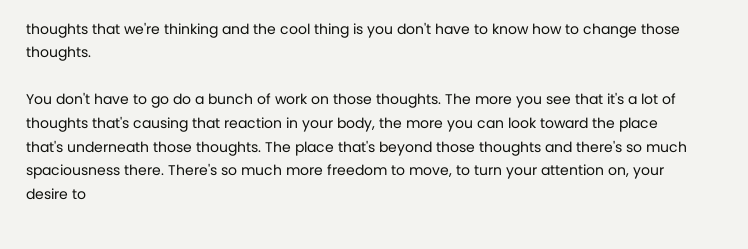thoughts that we're thinking and the cool thing is you don't have to know how to change those thoughts.

You don't have to go do a bunch of work on those thoughts. The more you see that it's a lot of thoughts that's causing that reaction in your body, the more you can look toward the place that's underneath those thoughts. The place that's beyond those thoughts and there's so much spaciousness there. There's so much more freedom to move, to turn your attention on, your desire to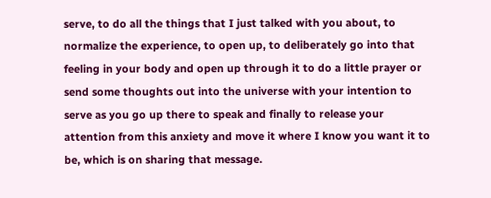serve, to do all the things that I just talked with you about, to normalize the experience, to open up, to deliberately go into that feeling in your body and open up through it to do a little prayer or send some thoughts out into the universe with your intention to serve as you go up there to speak and finally to release your attention from this anxiety and move it where I know you want it to be, which is on sharing that message.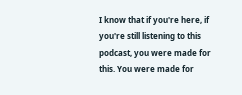I know that if you're here, if you're still listening to this podcast, you were made for this. You were made for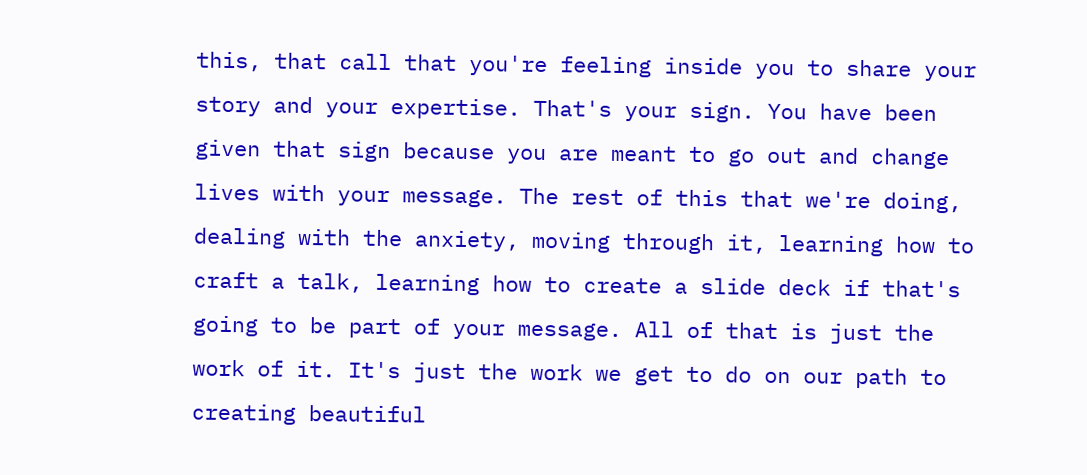this, that call that you're feeling inside you to share your story and your expertise. That's your sign. You have been given that sign because you are meant to go out and change lives with your message. The rest of this that we're doing, dealing with the anxiety, moving through it, learning how to craft a talk, learning how to create a slide deck if that's going to be part of your message. All of that is just the work of it. It's just the work we get to do on our path to creating beautiful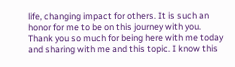life, changing impact for others. It is such an honor for me to be on this journey with you. Thank you so much for being here with me today and sharing with me and this topic. I know this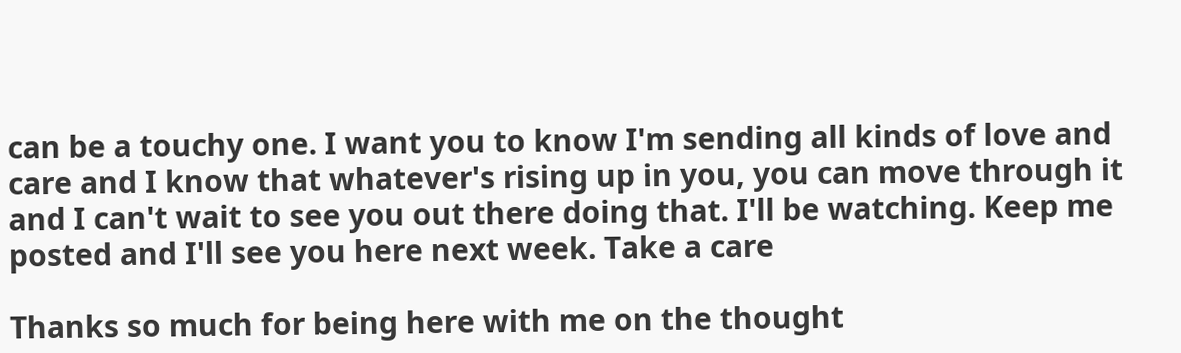can be a touchy one. I want you to know I'm sending all kinds of love and care and I know that whatever's rising up in you, you can move through it and I can't wait to see you out there doing that. I'll be watching. Keep me posted and I'll see you here next week. Take a care

Thanks so much for being here with me on the thought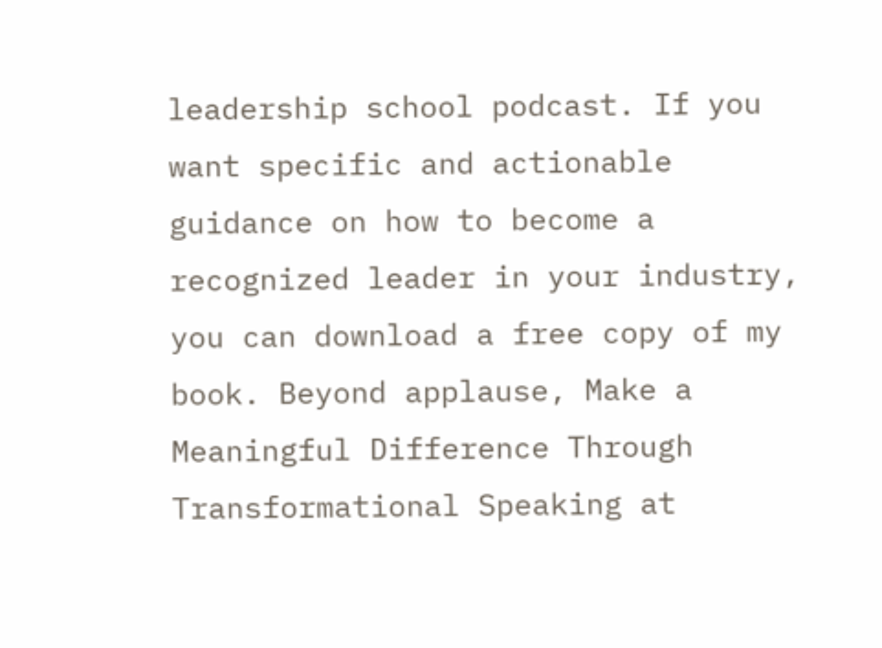leadership school podcast. If you want specific and actionable guidance on how to become a recognized leader in your industry, you can download a free copy of my book. Beyond applause, Make a Meaningful Difference Through Transformational Speaking at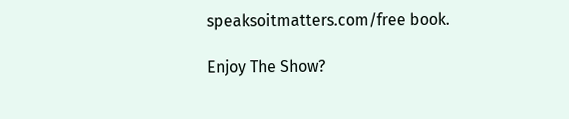speaksoitmatters.com/free book.

Enjoy The Show?